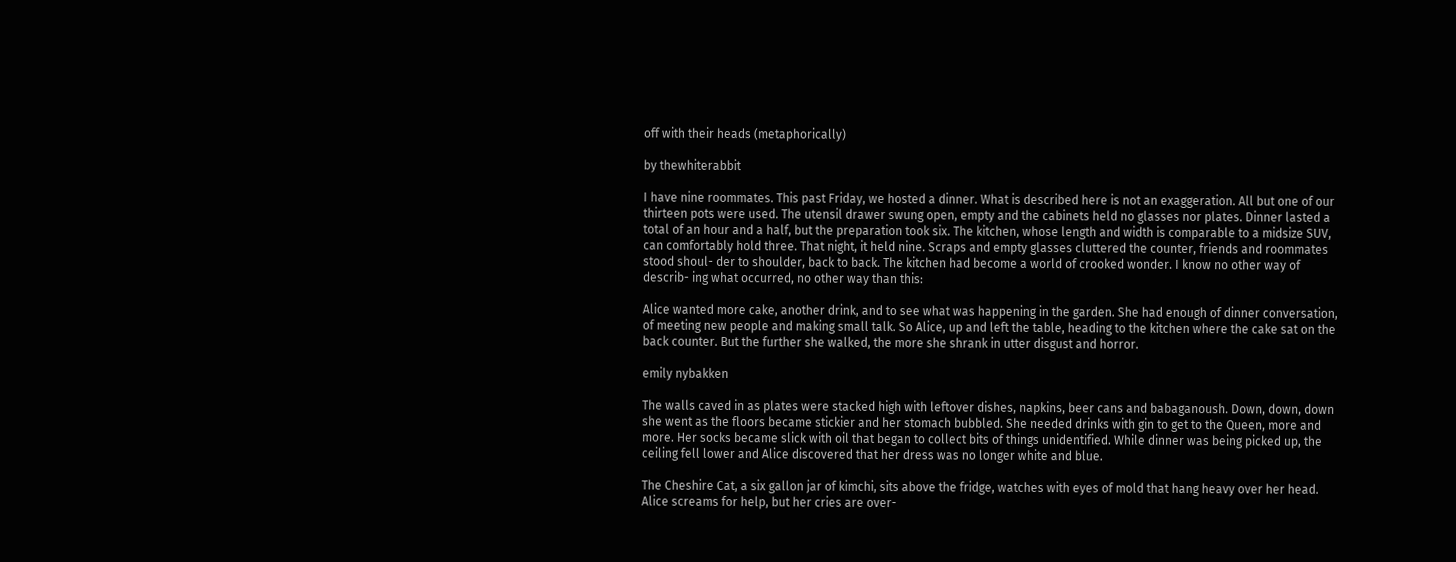off with their heads (metaphorically)

by thewhiterabbit

I have nine roommates. This past Friday, we hosted a dinner. What is described here is not an exaggeration. All but one of our thirteen pots were used. The utensil drawer swung open, empty and the cabinets held no glasses nor plates. Dinner lasted a total of an hour and a half, but the preparation took six. The kitchen, whose length and width is comparable to a midsize SUV, can comfortably hold three. That night, it held nine. Scraps and empty glasses cluttered the counter, friends and roommates stood shoul- der to shoulder, back to back. The kitchen had become a world of crooked wonder. I know no other way of describ- ing what occurred, no other way than this:

Alice wanted more cake, another drink, and to see what was happening in the garden. She had enough of dinner conversation, of meeting new people and making small talk. So Alice, up and left the table, heading to the kitchen where the cake sat on the back counter. But the further she walked, the more she shrank in utter disgust and horror.

emily nybakken

The walls caved in as plates were stacked high with leftover dishes, napkins, beer cans and babaganoush. Down, down, down she went as the floors became stickier and her stomach bubbled. She needed drinks with gin to get to the Queen, more and more. Her socks became slick with oil that began to collect bits of things unidentified. While dinner was being picked up, the ceiling fell lower and Alice discovered that her dress was no longer white and blue.

The Cheshire Cat, a six gallon jar of kimchi, sits above the fridge, watches with eyes of mold that hang heavy over her head. Alice screams for help, but her cries are over-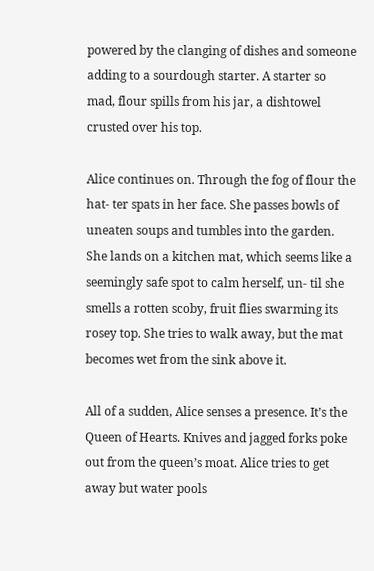powered by the clanging of dishes and someone adding to a sourdough starter. A starter so mad, flour spills from his jar, a dishtowel crusted over his top.

Alice continues on. Through the fog of flour the hat- ter spats in her face. She passes bowls of uneaten soups and tumbles into the garden. She lands on a kitchen mat, which seems like a seemingly safe spot to calm herself, un- til she smells a rotten scoby, fruit flies swarming its rosey top. She tries to walk away, but the mat becomes wet from the sink above it.

All of a sudden, Alice senses a presence. It’s the Queen of Hearts. Knives and jagged forks poke out from the queen’s moat. Alice tries to get away but water pools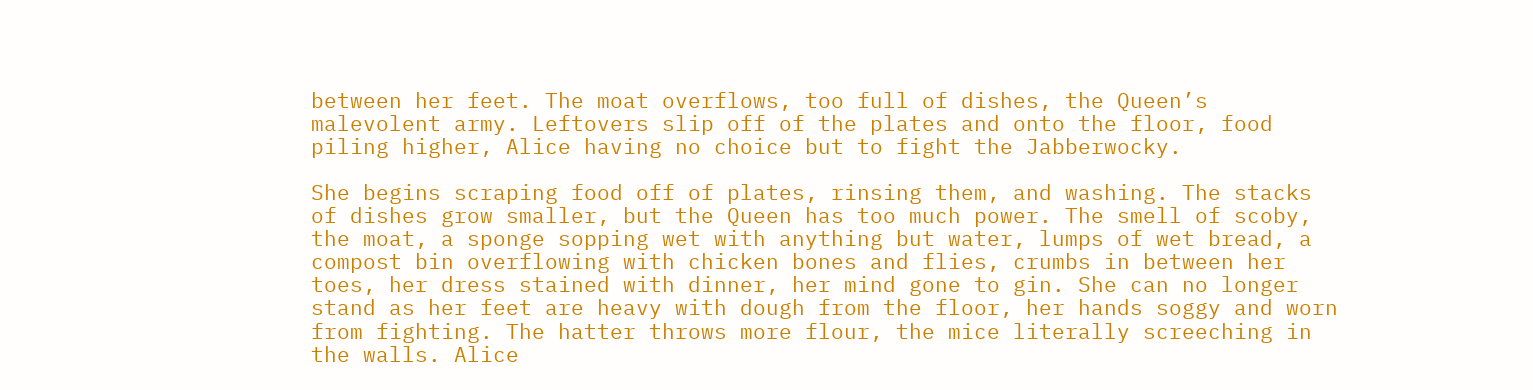between her feet. The moat overflows, too full of dishes, the Queen’s malevolent army. Leftovers slip off of the plates and onto the floor, food piling higher, Alice having no choice but to fight the Jabberwocky.

She begins scraping food off of plates, rinsing them, and washing. The stacks of dishes grow smaller, but the Queen has too much power. The smell of scoby, the moat, a sponge sopping wet with anything but water, lumps of wet bread, a compost bin overflowing with chicken bones and flies, crumbs in between her toes, her dress stained with dinner, her mind gone to gin. She can no longer stand as her feet are heavy with dough from the floor, her hands soggy and worn from fighting. The hatter throws more flour, the mice literally screeching in the walls. Alice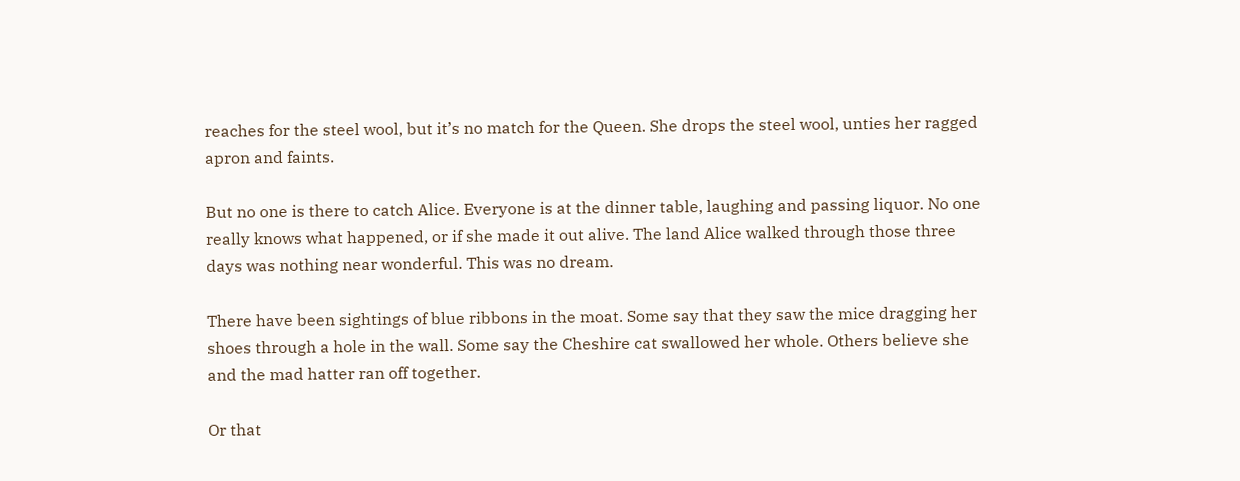reaches for the steel wool, but it’s no match for the Queen. She drops the steel wool, unties her ragged apron and faints.

But no one is there to catch Alice. Everyone is at the dinner table, laughing and passing liquor. No one really knows what happened, or if she made it out alive. The land Alice walked through those three days was nothing near wonderful. This was no dream.

There have been sightings of blue ribbons in the moat. Some say that they saw the mice dragging her shoes through a hole in the wall. Some say the Cheshire cat swallowed her whole. Others believe she and the mad hatter ran off together.

Or that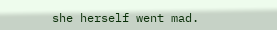she herself went mad.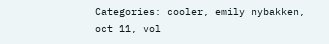Categories: cooler, emily nybakken, oct 11, vol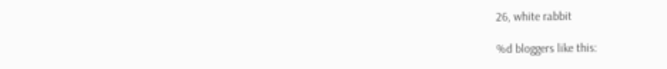26, white rabbit

%d bloggers like this: